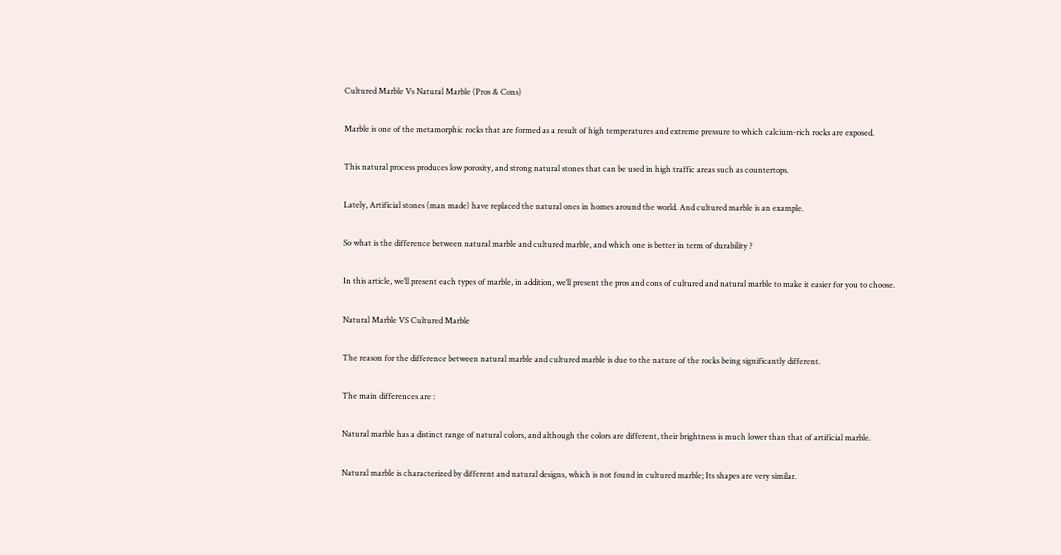Cultured Marble Vs Natural Marble (Pros & Cons)

Marble is one of the metamorphic rocks that are formed as a result of high temperatures and extreme pressure to which calcium-rich rocks are exposed.

This natural process produces low porosity, and strong natural stones that can be used in high traffic areas such as countertops.

Lately, Artificial stones (man made) have replaced the natural ones in homes around the world. And cultured marble is an example.

So what is the difference between natural marble and cultured marble, and which one is better in term of durability ?

In this article, we’ll present each types of marble, in addition, we’ll present the pros and cons of cultured and natural marble to make it easier for you to choose.

Natural Marble VS Cultured Marble

The reason for the difference between natural marble and cultured marble is due to the nature of the rocks being significantly different.

The main differences are :

Natural marble has a distinct range of natural colors, and although the colors are different, their brightness is much lower than that of artificial marble.

Natural marble is characterized by different and natural designs, which is not found in cultured marble; Its shapes are very similar.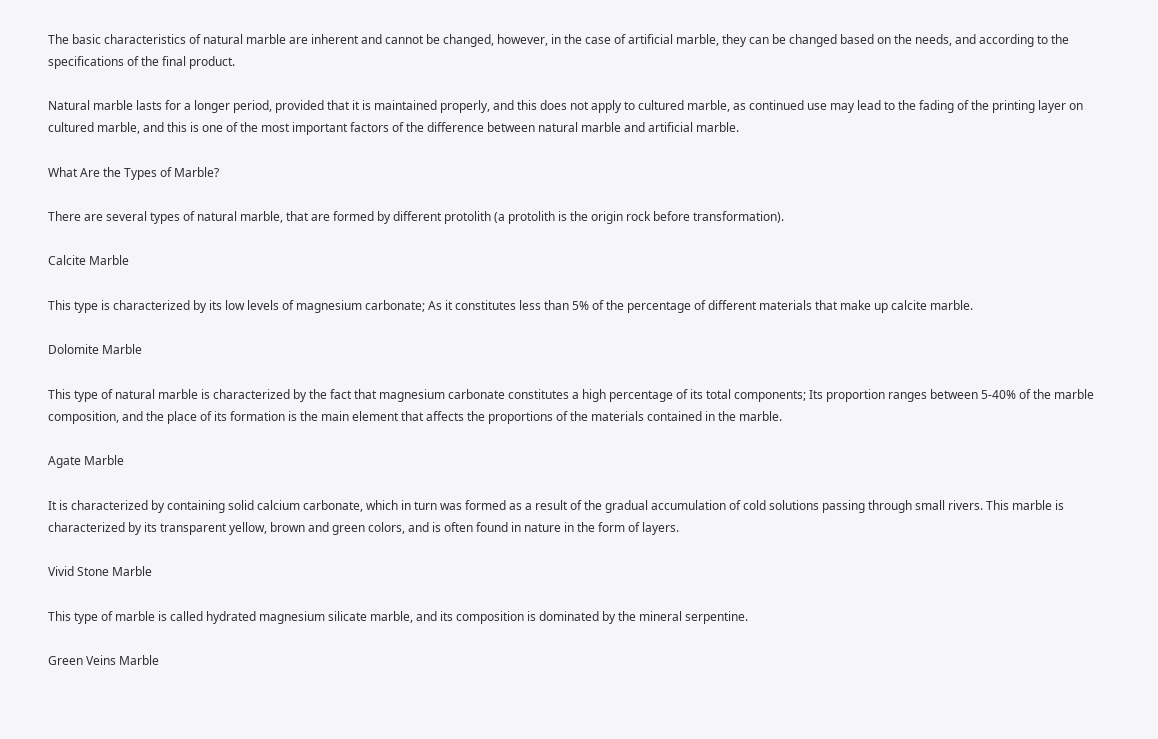The basic characteristics of natural marble are inherent and cannot be changed, however, in the case of artificial marble, they can be changed based on the needs, and according to the specifications of the final product.

Natural marble lasts for a longer period, provided that it is maintained properly, and this does not apply to cultured marble, as continued use may lead to the fading of the printing layer on cultured marble, and this is one of the most important factors of the difference between natural marble and artificial marble.

What Are the Types of Marble?

There are several types of natural marble, that are formed by different protolith (a protolith is the origin rock before transformation).

Calcite Marble

This type is characterized by its low levels of magnesium carbonate; As it constitutes less than 5% of the percentage of different materials that make up calcite marble.

Dolomite Marble

This type of natural marble is characterized by the fact that magnesium carbonate constitutes a high percentage of its total components; Its proportion ranges between 5-40% of the marble composition, and the place of its formation is the main element that affects the proportions of the materials contained in the marble.

Agate Marble

It is characterized by containing solid calcium carbonate, which in turn was formed as a result of the gradual accumulation of cold solutions passing through small rivers. This marble is characterized by its transparent yellow, brown and green colors, and is often found in nature in the form of layers.

Vivid Stone Marble

This type of marble is called hydrated magnesium silicate marble, and its composition is dominated by the mineral serpentine.

Green Veins Marble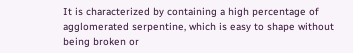It is characterized by containing a high percentage of agglomerated serpentine, which is easy to shape without being broken or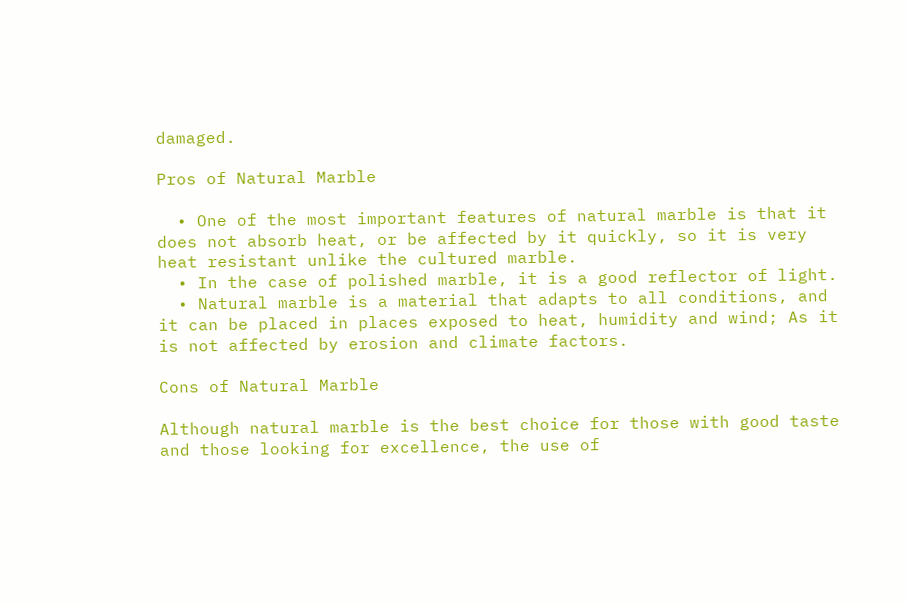damaged.

Pros of Natural Marble

  • One of the most important features of natural marble is that it does not absorb heat, or be affected by it quickly, so it is very heat resistant unlike the cultured marble.
  • In the case of polished marble, it is a good reflector of light.
  • Natural marble is a material that adapts to all conditions, and it can be placed in places exposed to heat, humidity and wind; As it is not affected by erosion and climate factors.

Cons of Natural Marble

Although natural marble is the best choice for those with good taste and those looking for excellence, the use of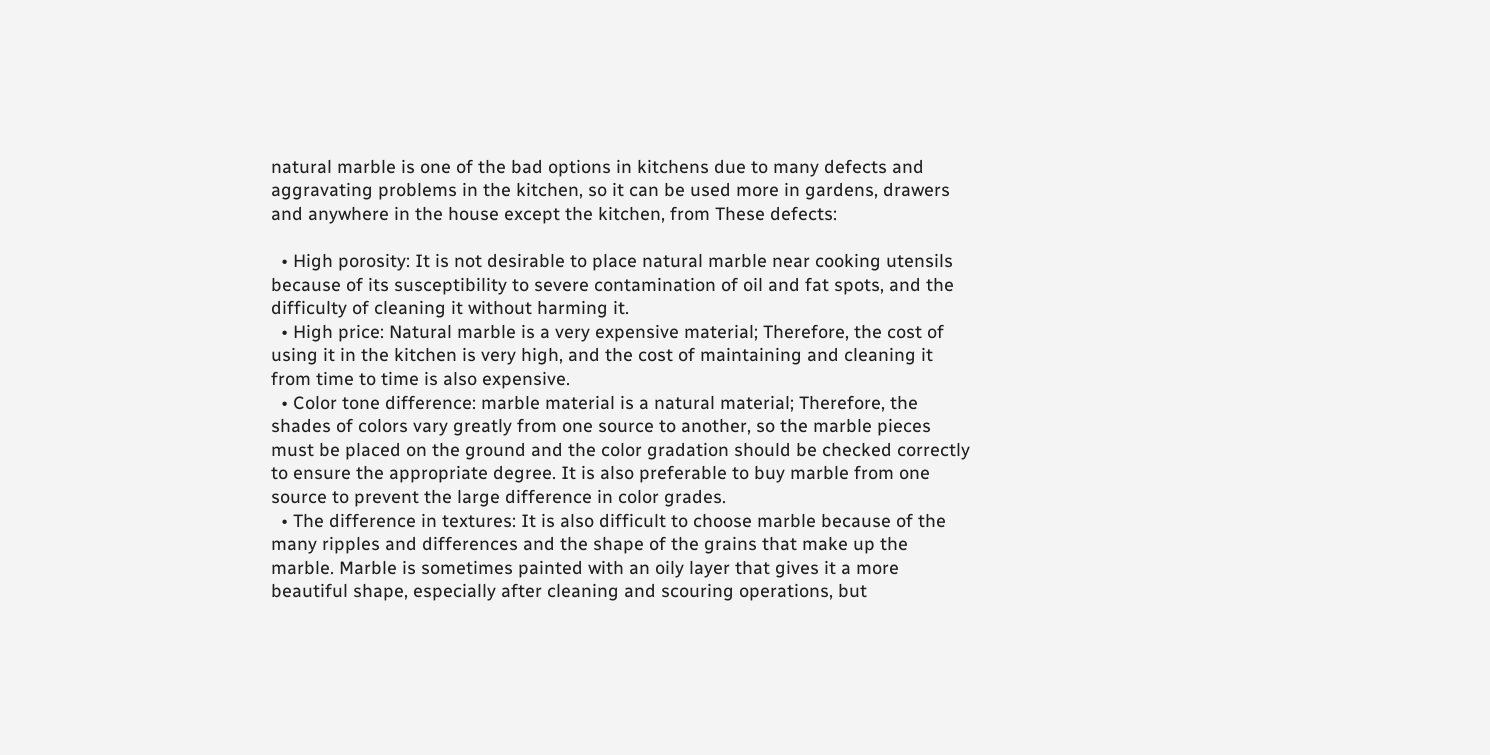natural marble is one of the bad options in kitchens due to many defects and aggravating problems in the kitchen, so it can be used more in gardens, drawers and anywhere in the house except the kitchen, from These defects:

  • High porosity: It is not desirable to place natural marble near cooking utensils because of its susceptibility to severe contamination of oil and fat spots, and the difficulty of cleaning it without harming it.
  • High price: Natural marble is a very expensive material; Therefore, the cost of using it in the kitchen is very high, and the cost of maintaining and cleaning it from time to time is also expensive.
  • Color tone difference: marble material is a natural material; Therefore, the shades of colors vary greatly from one source to another, so the marble pieces must be placed on the ground and the color gradation should be checked correctly to ensure the appropriate degree. It is also preferable to buy marble from one source to prevent the large difference in color grades.
  • The difference in textures: It is also difficult to choose marble because of the many ripples and differences and the shape of the grains that make up the marble. Marble is sometimes painted with an oily layer that gives it a more beautiful shape, especially after cleaning and scouring operations, but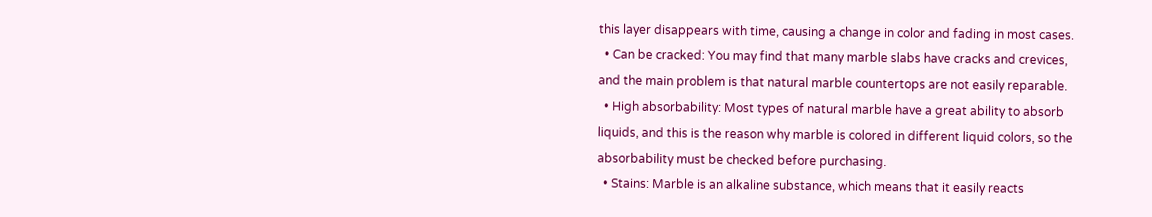this layer disappears with time, causing a change in color and fading in most cases.
  • Can be cracked: You may find that many marble slabs have cracks and crevices, and the main problem is that natural marble countertops are not easily reparable.
  • High absorbability: Most types of natural marble have a great ability to absorb liquids, and this is the reason why marble is colored in different liquid colors, so the absorbability must be checked before purchasing.
  • Stains: Marble is an alkaline substance, which means that it easily reacts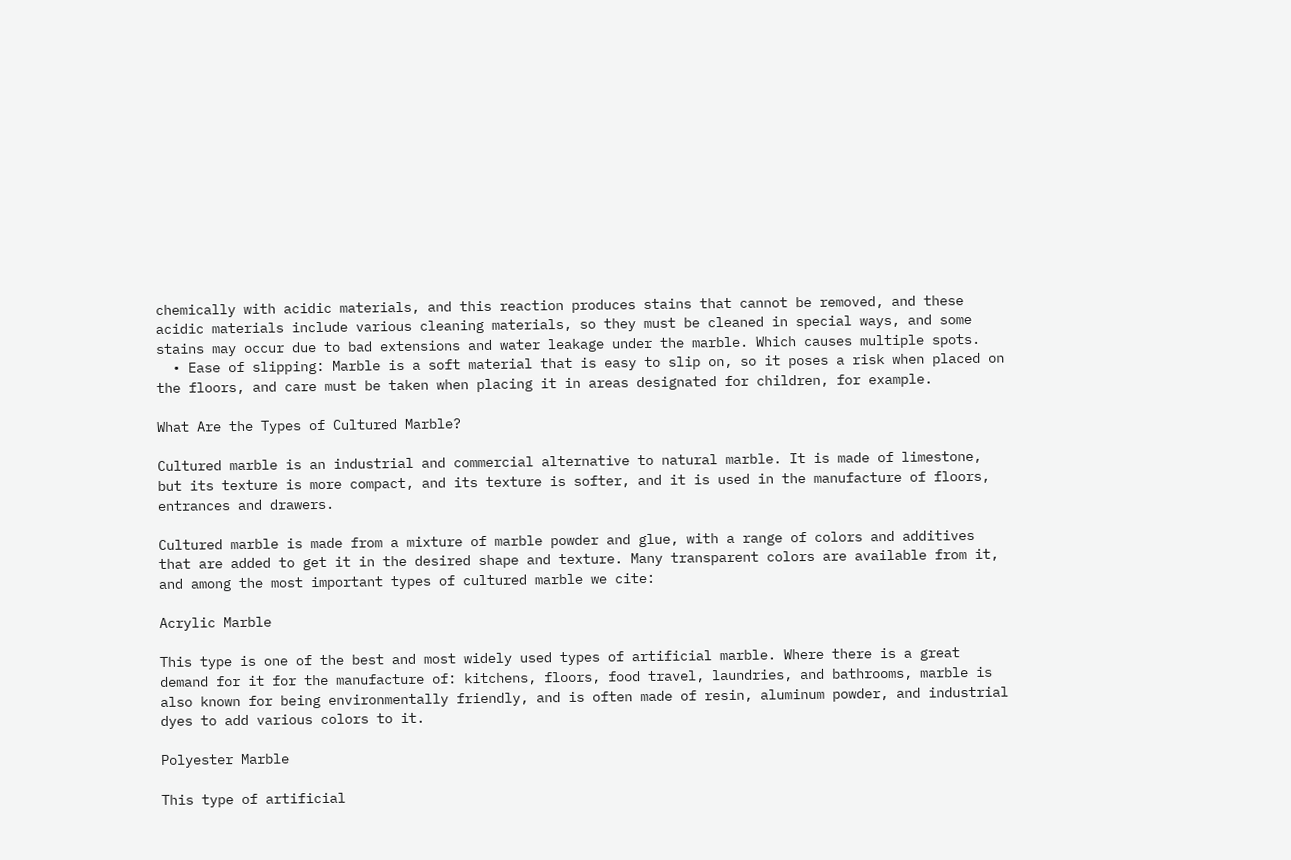chemically with acidic materials, and this reaction produces stains that cannot be removed, and these acidic materials include various cleaning materials, so they must be cleaned in special ways, and some stains may occur due to bad extensions and water leakage under the marble. Which causes multiple spots.
  • Ease of slipping: Marble is a soft material that is easy to slip on, so it poses a risk when placed on the floors, and care must be taken when placing it in areas designated for children, for example.

What Are the Types of Cultured Marble?

Cultured marble is an industrial and commercial alternative to natural marble. It is made of limestone, but its texture is more compact, and its texture is softer, and it is used in the manufacture of floors, entrances and drawers.

Cultured marble is made from a mixture of marble powder and glue, with a range of colors and additives that are added to get it in the desired shape and texture. Many transparent colors are available from it, and among the most important types of cultured marble we cite:

Acrylic Marble

This type is one of the best and most widely used types of artificial marble. Where there is a great demand for it for the manufacture of: kitchens, floors, food travel, laundries, and bathrooms, marble is also known for being environmentally friendly, and is often made of resin, aluminum powder, and industrial dyes to add various colors to it.

Polyester Marble

This type of artificial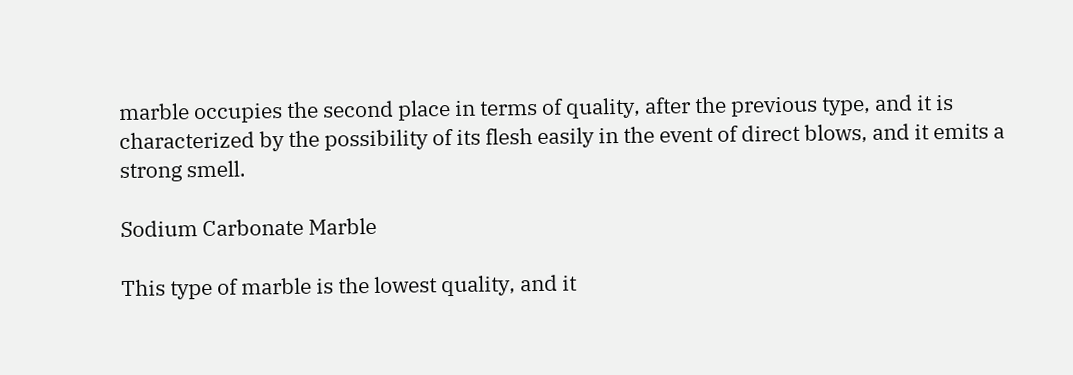marble occupies the second place in terms of quality, after the previous type, and it is characterized by the possibility of its flesh easily in the event of direct blows, and it emits a strong smell.

Sodium Carbonate Marble

This type of marble is the lowest quality, and it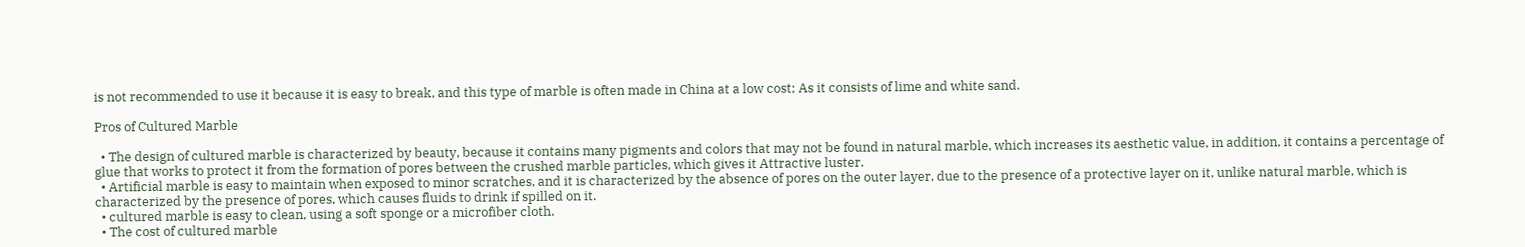is not recommended to use it because it is easy to break, and this type of marble is often made in China at a low cost; As it consists of lime and white sand.

Pros of Cultured Marble

  • The design of cultured marble is characterized by beauty, because it contains many pigments and colors that may not be found in natural marble, which increases its aesthetic value, in addition, it contains a percentage of glue that works to protect it from the formation of pores between the crushed marble particles, which gives it Attractive luster.
  • Artificial marble is easy to maintain when exposed to minor scratches, and it is characterized by the absence of pores on the outer layer, due to the presence of a protective layer on it, unlike natural marble, which is characterized by the presence of pores, which causes fluids to drink if spilled on it.
  • cultured marble is easy to clean, using a soft sponge or a microfiber cloth.
  • The cost of cultured marble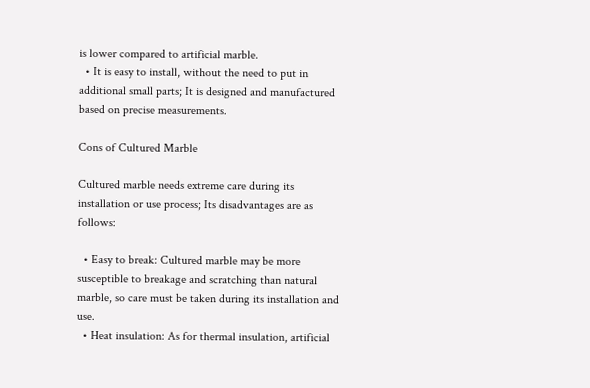is lower compared to artificial marble.
  • It is easy to install, without the need to put in additional small parts; It is designed and manufactured based on precise measurements.

Cons of Cultured Marble

Cultured marble needs extreme care during its installation or use process; Its disadvantages are as follows:

  • Easy to break: Cultured marble may be more susceptible to breakage and scratching than natural marble, so care must be taken during its installation and use.
  • Heat insulation: As for thermal insulation, artificial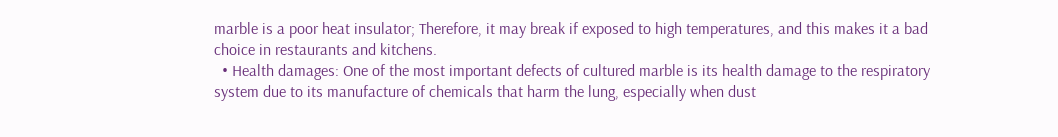marble is a poor heat insulator; Therefore, it may break if exposed to high temperatures, and this makes it a bad choice in restaurants and kitchens.
  • Health damages: One of the most important defects of cultured marble is its health damage to the respiratory system due to its manufacture of chemicals that harm the lung, especially when dust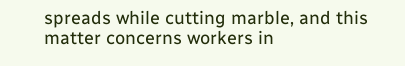spreads while cutting marble, and this matter concerns workers in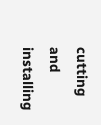cutting and installing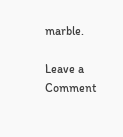marble.

Leave a Comment